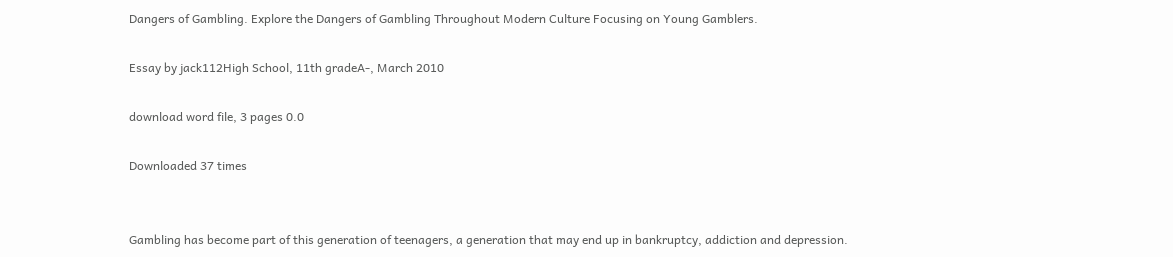Dangers of Gambling. Explore the Dangers of Gambling Throughout Modern Culture Focusing on Young Gamblers.

Essay by jack112High School, 11th gradeA-, March 2010

download word file, 3 pages 0.0

Downloaded 37 times


Gambling has become part of this generation of teenagers, a generation that may end up in bankruptcy, addiction and depression.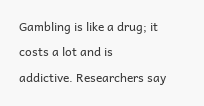Gambling is like a drug; it costs a lot and is addictive. Researchers say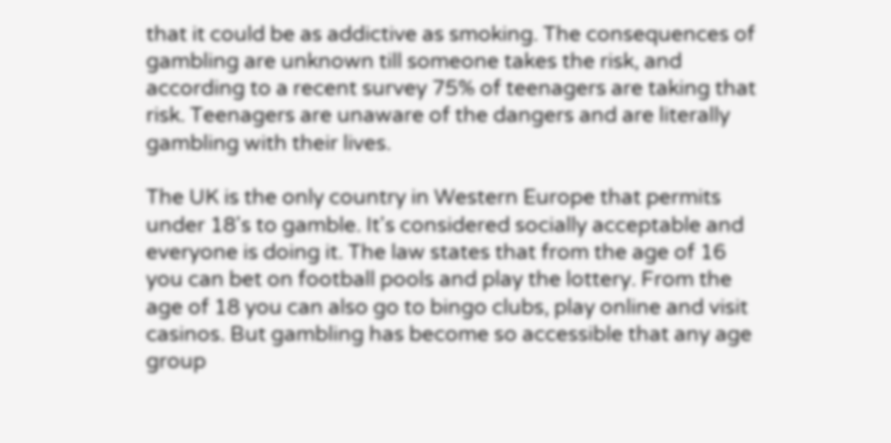that it could be as addictive as smoking. The consequences of gambling are unknown till someone takes the risk, and according to a recent survey 75% of teenagers are taking that risk. Teenagers are unaware of the dangers and are literally gambling with their lives.

The UK is the only country in Western Europe that permits under 18's to gamble. It's considered socially acceptable and everyone is doing it. The law states that from the age of 16 you can bet on football pools and play the lottery. From the age of 18 you can also go to bingo clubs, play online and visit casinos. But gambling has become so accessible that any age group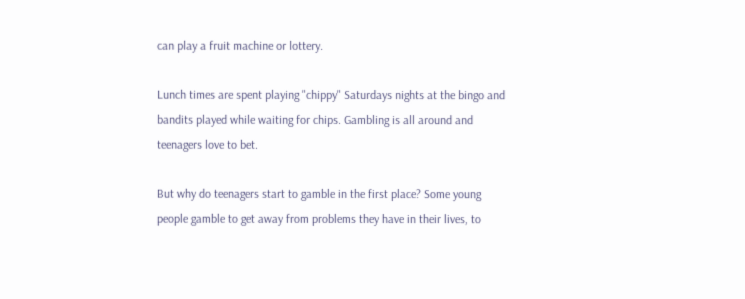can play a fruit machine or lottery.

Lunch times are spent playing "chippy" Saturdays nights at the bingo and bandits played while waiting for chips. Gambling is all around and teenagers love to bet.

But why do teenagers start to gamble in the first place? Some young people gamble to get away from problems they have in their lives, to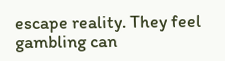escape reality. They feel gambling can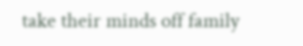take their minds off family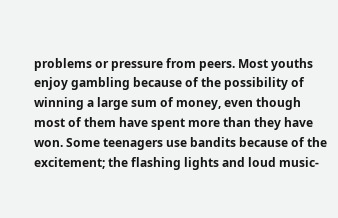problems or pressure from peers. Most youths enjoy gambling because of the possibility of winning a large sum of money, even though most of them have spent more than they have won. Some teenagers use bandits because of the excitement; the flashing lights and loud music-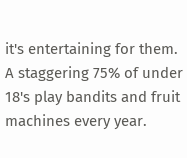it's entertaining for them. A staggering 75% of under 18's play bandits and fruit machines every year.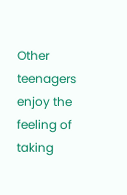Other teenagers enjoy the feeling of taking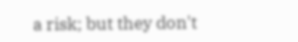a risk; but they don't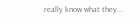really know what they...